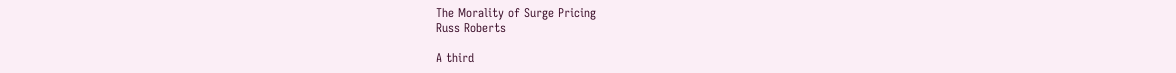The Morality of Surge Pricing
Russ Roberts

A third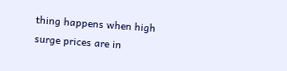thing happens when high surge prices are in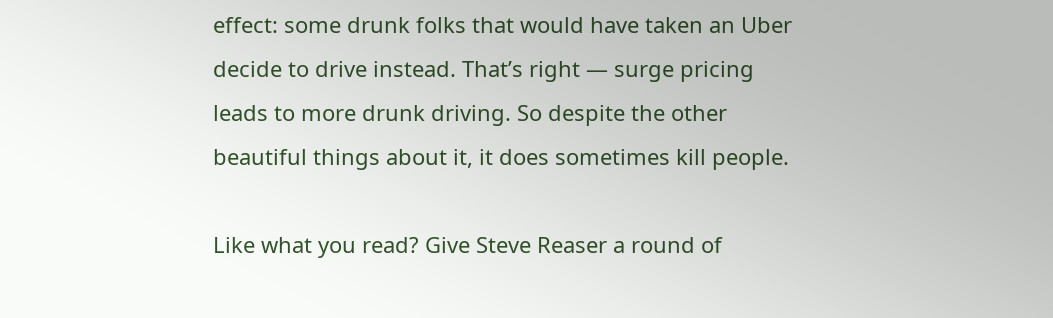effect: some drunk folks that would have taken an Uber decide to drive instead. That’s right — surge pricing leads to more drunk driving. So despite the other beautiful things about it, it does sometimes kill people.

Like what you read? Give Steve Reaser a round of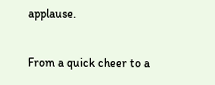applause.

From a quick cheer to a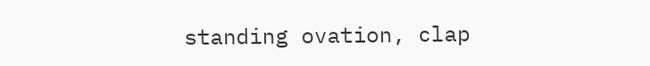standing ovation, clap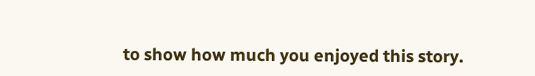to show how much you enjoyed this story.